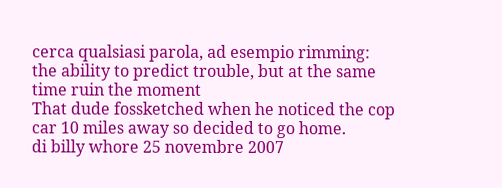cerca qualsiasi parola, ad esempio rimming:
the ability to predict trouble, but at the same time ruin the moment
That dude fossketched when he noticed the cop car 10 miles away so decided to go home.
di billy whore 25 novembre 2007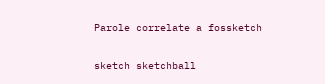Parole correlate a fossketch

sketch sketchball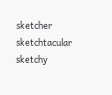sketcher sketchtacular sketchy